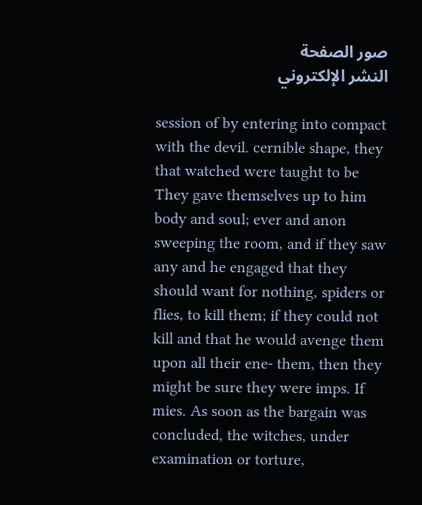صور الصفحة
النشر الإلكتروني

session of by entering into compact with the devil. cernible shape, they that watched were taught to be They gave themselves up to him body and soul; ever and anon sweeping the room, and if they saw any and he engaged that they should want for nothing, spiders or flies, to kill them; if they could not kill and that he would avenge them upon all their ene- them, then they might be sure they were imps. If mies. As soon as the bargain was concluded, the witches, under examination or torture,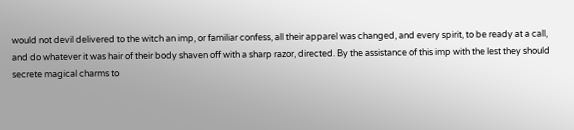would not devil delivered to the witch an imp, or familiar confess, all their apparel was changed, and every spirit, to be ready at a call, and do whatever it was hair of their body shaven off with a sharp razor, directed. By the assistance of this imp with the lest they should secrete magical charms to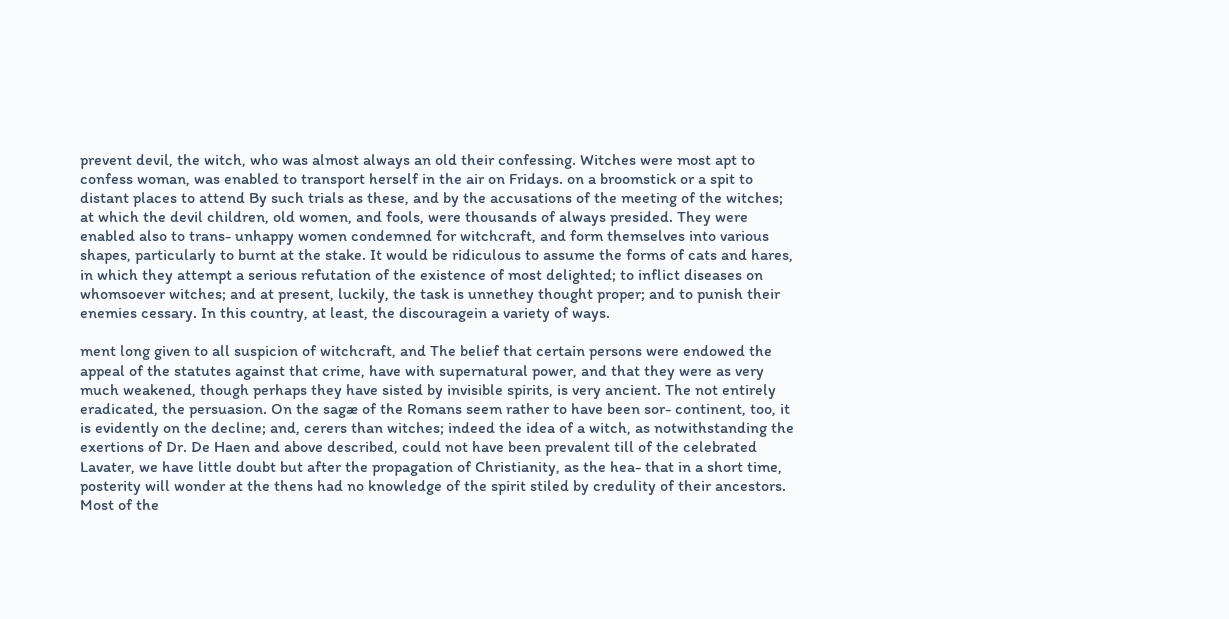prevent devil, the witch, who was almost always an old their confessing. Witches were most apt to confess woman, was enabled to transport herself in the air on Fridays. on a broomstick or a spit to distant places to attend By such trials as these, and by the accusations of the meeting of the witches; at which the devil children, old women, and fools, were thousands of always presided. They were enabled also to trans- unhappy women condemned for witchcraft, and form themselves into various shapes, particularly to burnt at the stake. It would be ridiculous to assume the forms of cats and hares, in which they attempt a serious refutation of the existence of most delighted; to inflict diseases on whomsoever witches; and at present, luckily, the task is unnethey thought proper; and to punish their enemies cessary. In this country, at least, the discouragein a variety of ways.

ment long given to all suspicion of witchcraft, and The belief that certain persons were endowed the appeal of the statutes against that crime, have with supernatural power, and that they were as very much weakened, though perhaps they have sisted by invisible spirits, is very ancient. The not entirely eradicated, the persuasion. On the sagæ of the Romans seem rather to have been sor- continent, too, it is evidently on the decline; and, cerers than witches; indeed the idea of a witch, as notwithstanding the exertions of Dr. De Haen and above described, could not have been prevalent till of the celebrated Lavater, we have little doubt but after the propagation of Christianity, as the hea- that in a short time, posterity will wonder at the thens had no knowledge of the spirit stiled by credulity of their ancestors. Most of the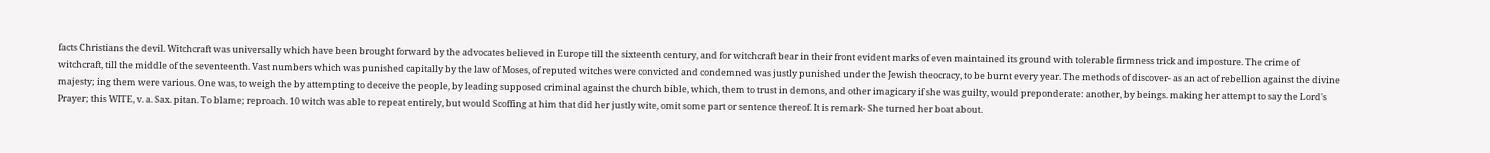facts Christians the devil. Witchcraft was universally which have been brought forward by the advocates believed in Europe till the sixteenth century, and for witchcraft bear in their front evident marks of even maintained its ground with tolerable firmness trick and imposture. The crime of witchcraft, till the middle of the seventeenth. Vast numbers which was punished capitally by the law of Moses, of reputed witches were convicted and condemned was justly punished under the Jewish theocracy, to be burnt every year. The methods of discover- as an act of rebellion against the divine majesty; ing them were various. One was, to weigh the by attempting to deceive the people, by leading supposed criminal against the church bible, which, them to trust in demons, and other imagicary if she was guilty, would preponderate: another, by beings. making her attempt to say the Lord's Prayer; this WITE, v. a. Sax. pitan. To blame; reproach. 10 witch was able to repeat entirely, but would Scoffing at him that did her justly wite, omit some part or sentence thereof. It is remark- She turned her boat about.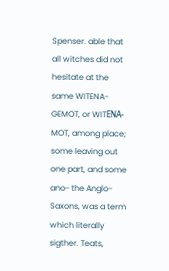Spenser. able that all witches did not hesitate at the same WITENA-GEMOT, or WITЕNA-MOT, among place; some leaving out one part, and some ano- the Anglo-Saxons, was a term which literally sigther. Teats,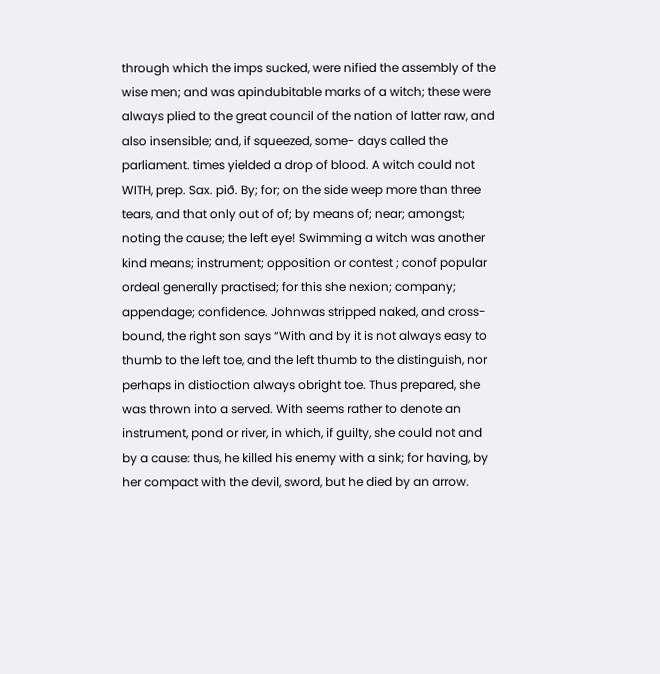through which the imps sucked, were nified the assembly of the wise men; and was apindubitable marks of a witch; these were always plied to the great council of the nation of latter raw, and also insensible; and, if squeezed, some- days called the parliament. times yielded a drop of blood. A witch could not WITH, prep. Sax. pið. By; for; on the side weep more than three tears, and that only out of of; by means of; near; amongst; noting the cause; the left eye! Swimming a witch was another kind means; instrument; opposition or contest ; conof popular ordeal generally practised; for this she nexion; company; appendage; confidence. Johnwas stripped naked, and cross-bound, the right son says “With and by it is not always easy to thumb to the left toe, and the left thumb to the distinguish, nor perhaps in distioction always obright toe. Thus prepared, she was thrown into a served. With seems rather to denote an instrument, pond or river, in which, if guilty, she could not and by a cause: thus, he killed his enemy with a sink; for having, by her compact with the devil, sword, but he died by an arrow.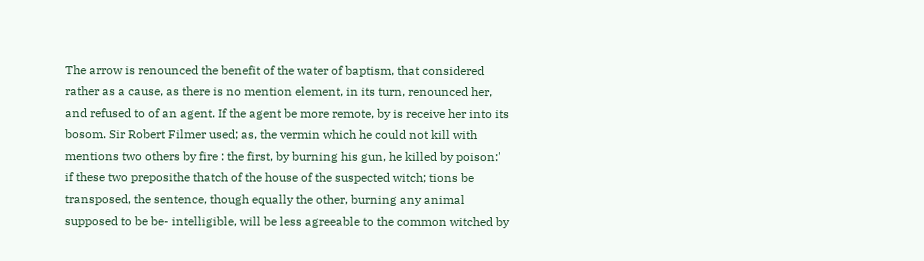The arrow is renounced the benefit of the water of baptism, that considered rather as a cause, as there is no mention element, in its turn, renounced her, and refused to of an agent. If the agent be more remote, by is receive her into its bosom. Sir Robert Filmer used; as, the vermin which he could not kill with mentions two others by fire : the first, by burning his gun, he killed by poison:' if these two preposithe thatch of the house of the suspected witch; tions be transposed, the sentence, though equally the other, burning any animal supposed to be be- intelligible, will be less agreeable to the common witched by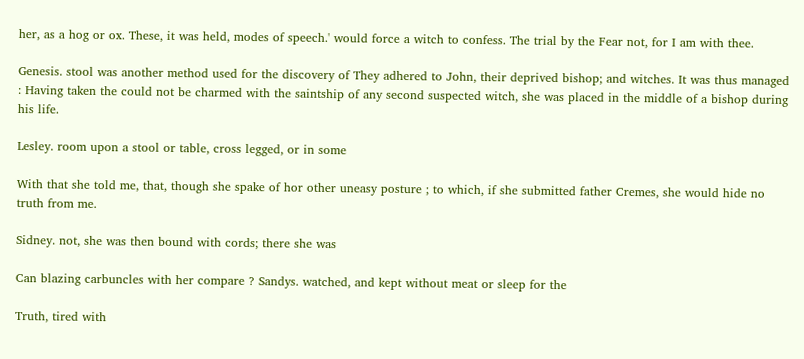her, as a hog or ox. These, it was held, modes of speech.' would force a witch to confess. The trial by the Fear not, for I am with thee.

Genesis. stool was another method used for the discovery of They adhered to John, their deprived bishop; and witches. It was thus managed : Having taken the could not be charmed with the saintship of any second suspected witch, she was placed in the middle of a bishop during his life.

Lesley. room upon a stool or table, cross legged, or in some

With that she told me, that, though she spake of hor other uneasy posture ; to which, if she submitted father Cremes, she would hide no truth from me.

Sidney. not, she was then bound with cords; there she was

Can blazing carbuncles with her compare ? Sandys. watched, and kept without meat or sleep for the

Truth, tired with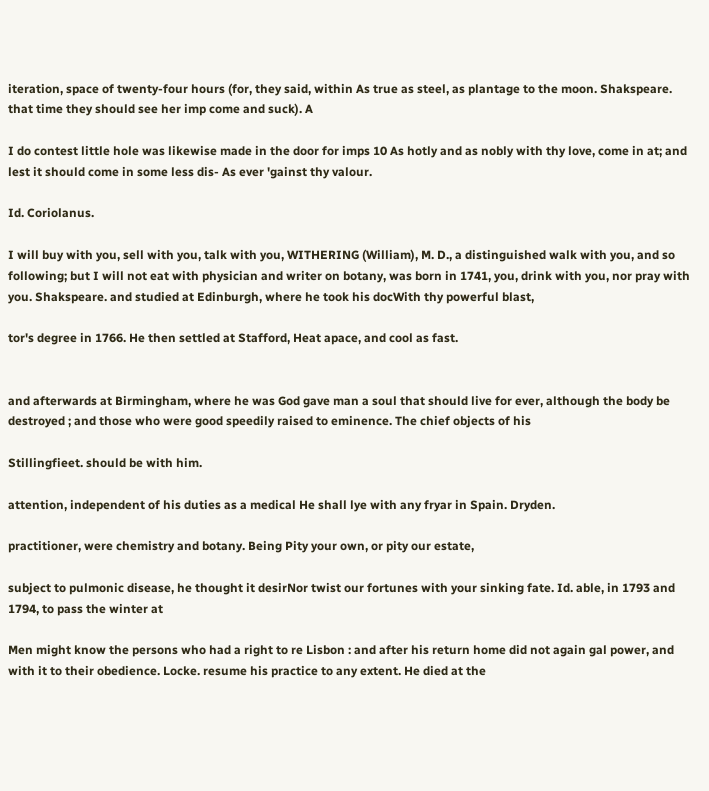iteration, space of twenty-four hours (for, they said, within As true as steel, as plantage to the moon. Shakspeare. that time they should see her imp come and suck). A

I do contest little hole was likewise made in the door for imps 10 As hotly and as nobly with thy love, come in at; and lest it should come in some less dis- As ever 'gainst thy valour.

Id. Coriolanus.

I will buy with you, sell with you, talk with you, WITHERING (William), M. D., a distinguished walk with you, and so following; but I will not eat with physician and writer on botany, was born in 1741, you, drink with you, nor pray with you. Shakspeare. and studied at Edinburgh, where he took his docWith thy powerful blast,

tor's degree in 1766. He then settled at Stafford, Heat apace, and cool as fast.


and afterwards at Birmingham, where he was God gave man a soul that should live for ever, although the body be destroyed ; and those who were good speedily raised to eminence. The chief objects of his

Stillingfieet. should be with him.

attention, independent of his duties as a medical He shall lye with any fryar in Spain. Dryden.

practitioner, were chemistry and botany. Being Pity your own, or pity our estate,

subject to pulmonic disease, he thought it desirNor twist our fortunes with your sinking fate. Id. able, in 1793 and 1794, to pass the winter at

Men might know the persons who had a right to re Lisbon : and after his return home did not again gal power, and with it to their obedience. Locke. resume his practice to any extent. He died at the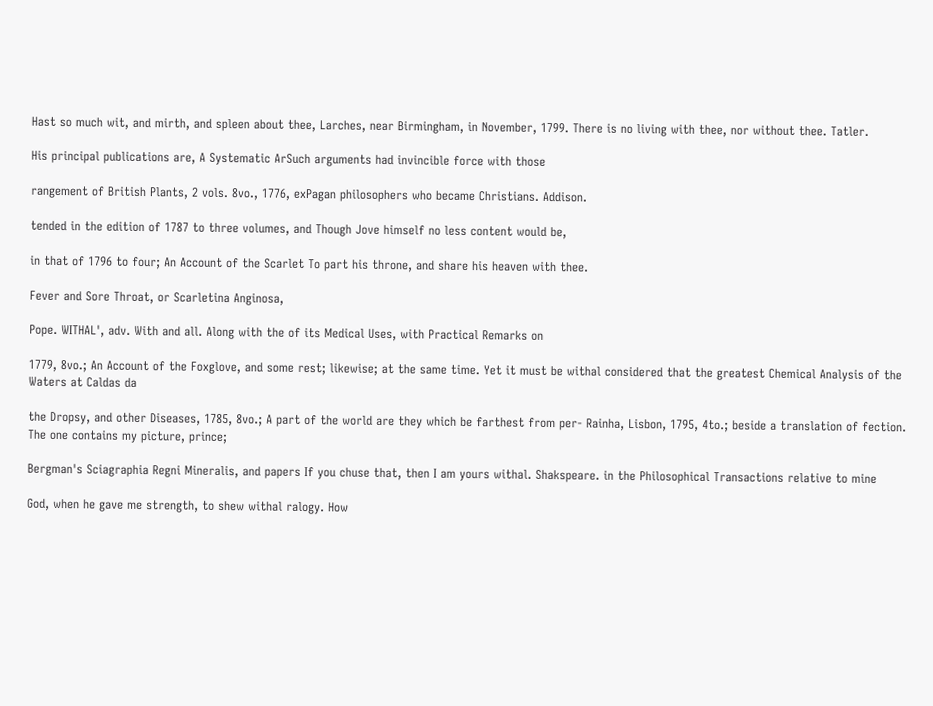Hast so much wit, and mirth, and spleen about thee, Larches, near Birmingham, in November, 1799. There is no living with thee, nor without thee. Tatler.

His principal publications are, A Systematic ArSuch arguments had invincible force with those

rangement of British Plants, 2 vols. 8vo., 1776, exPagan philosophers who became Christians. Addison.

tended in the edition of 1787 to three volumes, and Though Jove himself no less content would be,

in that of 1796 to four; An Account of the Scarlet To part his throne, and share his heaven with thee.

Fever and Sore Throat, or Scarletina Anginosa,

Pope. WITHAL', adv. With and all. Along with the of its Medical Uses, with Practical Remarks on

1779, 8vo.; An Account of the Foxglove, and some rest; likewise; at the same time. Yet it must be withal considered that the greatest Chemical Analysis of the Waters at Caldas da

the Dropsy, and other Diseases, 1785, 8vo.; A part of the world are they which be farthest from per- Rainha, Lisbon, 1795, 4to.; beside a translation of fection. The one contains my picture, prince;

Bergman's Sciagraphia Regni Mineralis, and papers If you chuse that, then I am yours withal. Shakspeare. in the Philosophical Transactions relative to mine

God, when he gave me strength, to shew withal ralogy. How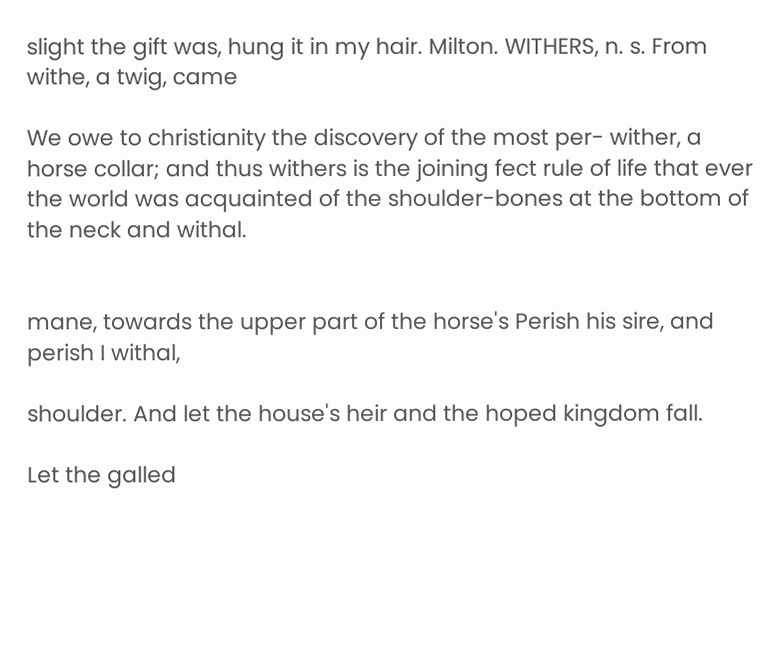slight the gift was, hung it in my hair. Milton. WITHERS, n. s. From withe, a twig, came

We owe to christianity the discovery of the most per- wither, a horse collar; and thus withers is the joining fect rule of life that ever the world was acquainted of the shoulder-bones at the bottom of the neck and withal.


mane, towards the upper part of the horse's Perish his sire, and perish I withal,

shoulder. And let the house's heir and the hoped kingdom fall.

Let the galled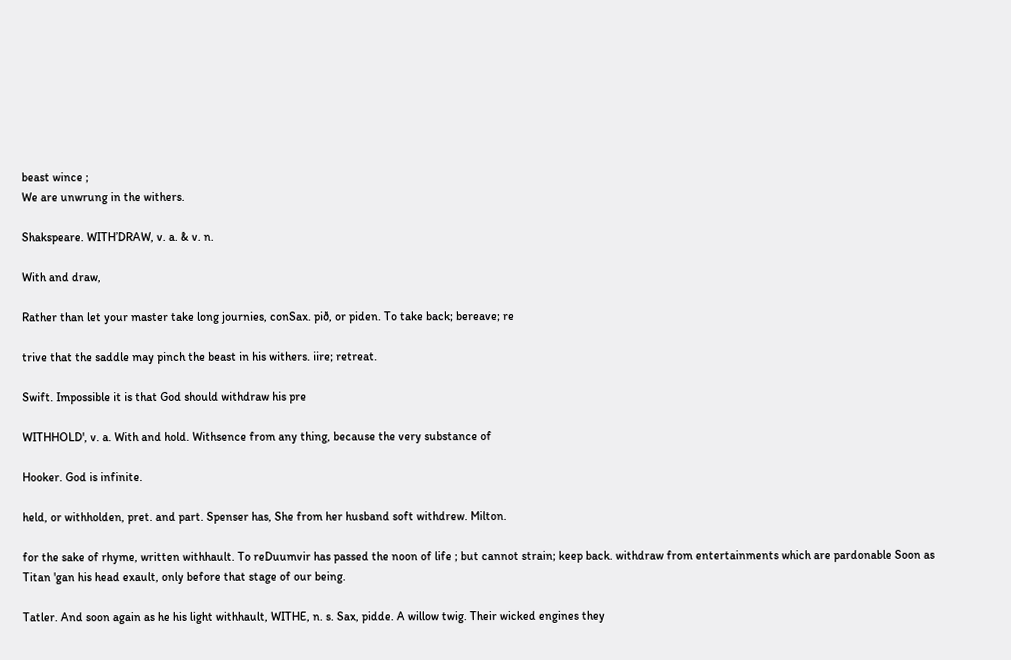beast wince ;
We are unwrung in the withers.

Shakspeare. WITH’DRAW, v. a. & v. n.

With and draw,

Rather than let your master take long journies, conSax. pið, or piden. To take back; bereave; re

trive that the saddle may pinch the beast in his withers. iire; retreat.

Swift. Impossible it is that God should withdraw his pre

WITHHOLD', v. a. With and hold. Withsence from any thing, because the very substance of

Hooker. God is infinite.

held, or withholden, pret. and part. Spenser has, She from her husband soft withdrew. Milton.

for the sake of rhyme, written withhault. To reDuumvir has passed the noon of life ; but cannot strain; keep back. withdraw from entertainments which are pardonable Soon as Titan 'gan his head exault, only before that stage of our being.

Tatler. And soon again as he his light withhault, WITHE, n. s. Sax, pidde. A willow twig. Their wicked engines they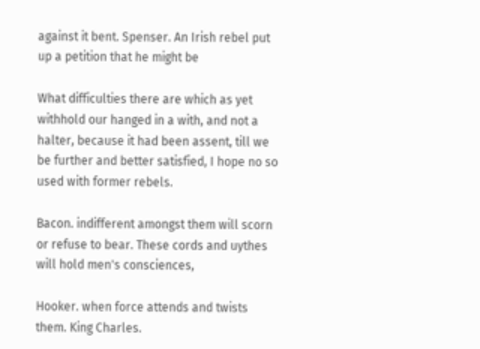against it bent. Spenser. An Irish rebel put up a petition that he might be

What difficulties there are which as yet withhold our hanged in a with, and not a halter, because it had been assent, till we be further and better satisfied, I hope no so used with former rebels.

Bacon. indifferent amongst them will scorn or refuse to bear. These cords and uythes will hold men's consciences,

Hooker. when force attends and twists them. King Charles.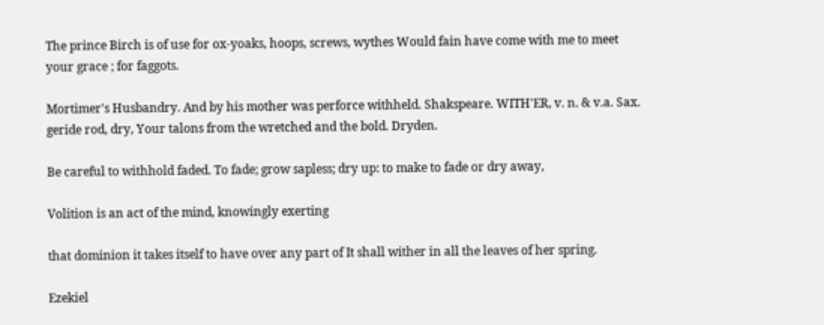The prince Birch is of use for ox-yoaks, hoops, screws, wythes Would fain have come with me to meet your grace ; for faggots.

Mortimer's Husbandry. And by his mother was perforce withheld. Shakspeare. WITH'ER, v. n. & v.a. Sax. geride rod, dry, Your talons from the wretched and the bold. Dryden.

Be careful to withhold faded. To fade; grow sapless; dry up: to make to fade or dry away,

Volition is an act of the mind, knowingly exerting

that dominion it takes itself to have over any part of It shall wither in all the leaves of her spring.

Ezekiel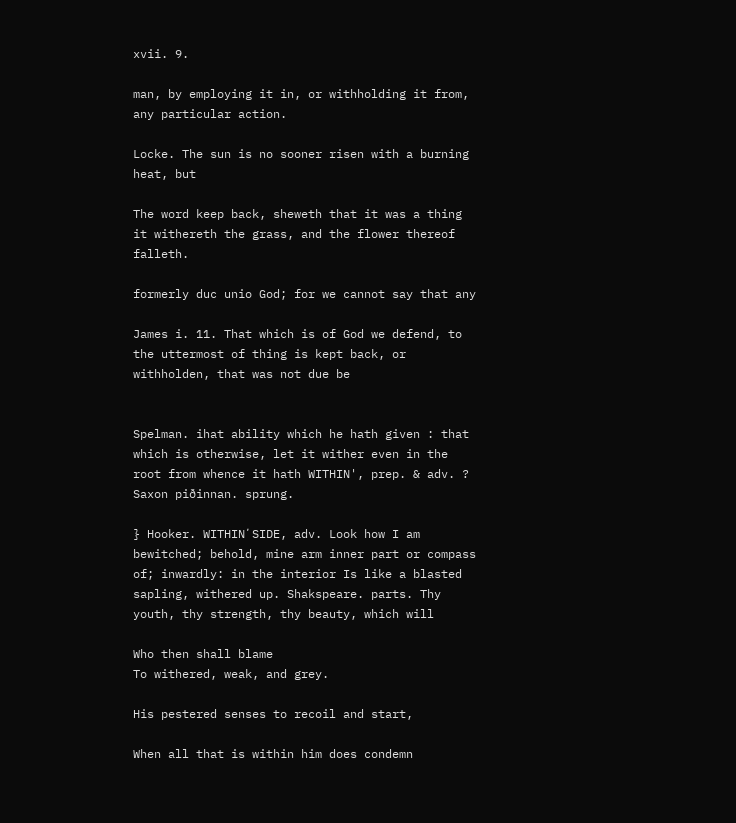xvii. 9.

man, by employing it in, or withholding it from, any particular action.

Locke. The sun is no sooner risen with a burning heat, but

The word keep back, sheweth that it was a thing it withereth the grass, and the flower thereof falleth.

formerly duc unio God; for we cannot say that any

James i. 11. That which is of God we defend, to the uttermost of thing is kept back, or withholden, that was not due be


Spelman. ihat ability which he hath given : that which is otherwise, let it wither even in the root from whence it hath WITHIN', prep. & adv. ? Saxon piðinnan. sprung.

} Hooker. WITHINʼSIDE, adv. Look how I am bewitched; behold, mine arm inner part or compass of; inwardly: in the interior Is like a blasted sapling, withered up. Shakspeare. parts. Thy youth, thy strength, thy beauty, which will

Who then shall blame
To withered, weak, and grey.

His pestered senses to recoil and start,

When all that is within him does condemn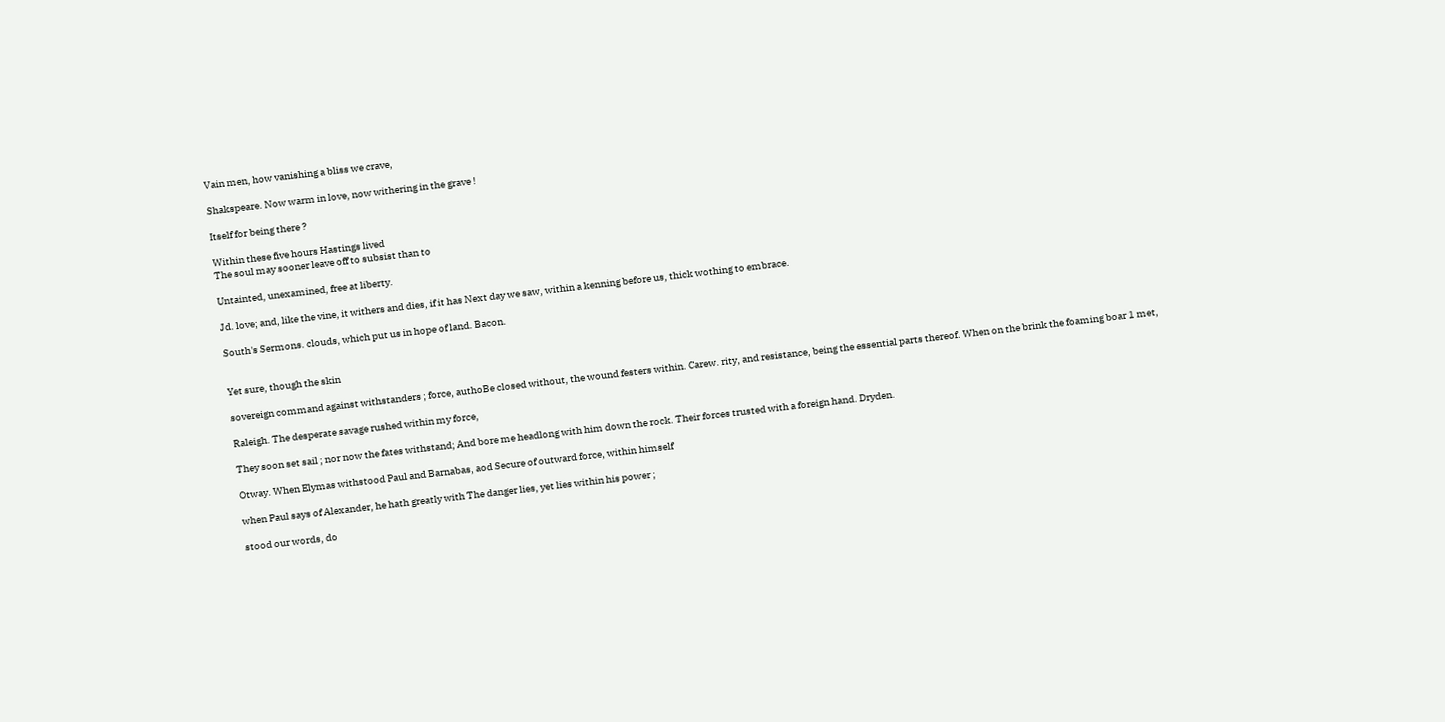Vain men, how vanishing a bliss we crave,

Shakspeare. Now warm in love, now withering in the grave !

Itself for being there ?

Within these five hours Hastings lived
The soul may sooner leave off to subsist than to

Untainted, unexamined, free at liberty.

Jd. love; and, like the vine, it withers and dies, if it has Next day we saw, within a kenning before us, thick wothing to embrace.

South's Sermons. clouds, which put us in hope of land. Bacon.


Yet sure, though the skin

sovereign command against withstanders ; force, authoBe closed without, the wound festers within. Carew. rity, and resistance, being the essential parts thereof. When on the brink the foaming boar 1 met,

Raleigh. The desperate savage rushed within my force,

They soon set sail ; nor now the fates withstand; And bore me headlong with him down the rock. Their forces trusted with a foreign hand. Dryden.

Otway. When Elymas withstood Paul and Barnabas, aod Secure of outward force, within himself

when Paul says of Alexander, he hath greatly with The danger lies, yet lies within his power ;

stood our words, do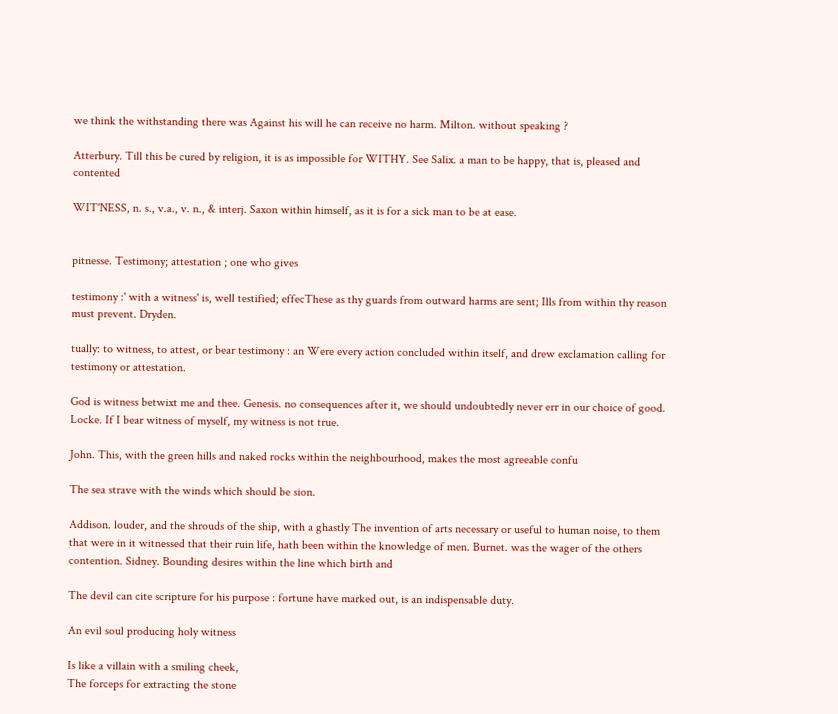we think the withstanding there was Against his will he can receive no harm. Milton. without speaking ?

Atterbury. Till this be cured by religion, it is as impossible for WITHY. See Salix. a man to be happy, that is, pleased and contented

WIT'NESS, n. s., v.a., v. n., & interj. Saxon within himself, as it is for a sick man to be at ease.


pitnesse. Testimony; attestation ; one who gives

testimony :' with a witness' is, well testified; effecThese as thy guards from outward harms are sent; Ills from within thy reason must prevent. Dryden.

tually: to witness, to attest, or bear testimony : an Were every action concluded within itself, and drew exclamation calling for testimony or attestation.

God is witness betwixt me and thee. Genesis. no consequences after it, we should undoubtedly never err in our choice of good. Locke. If I bear witness of myself, my witness is not true.

John. This, with the green hills and naked rocks within the neighbourhood, makes the most agreeable confu

The sea strave with the winds which should be sion.

Addison. louder, and the shrouds of the ship, with a ghastly The invention of arts necessary or useful to human noise, to them that were in it witnessed that their ruin life, hath been within the knowledge of men. Burnet. was the wager of the others contention. Sidney. Bounding desires within the line which birth and

The devil can cite scripture for his purpose : fortune have marked out, is an indispensable duty.

An evil soul producing holy witness

Is like a villain with a smiling cheek,
The forceps for extracting the stone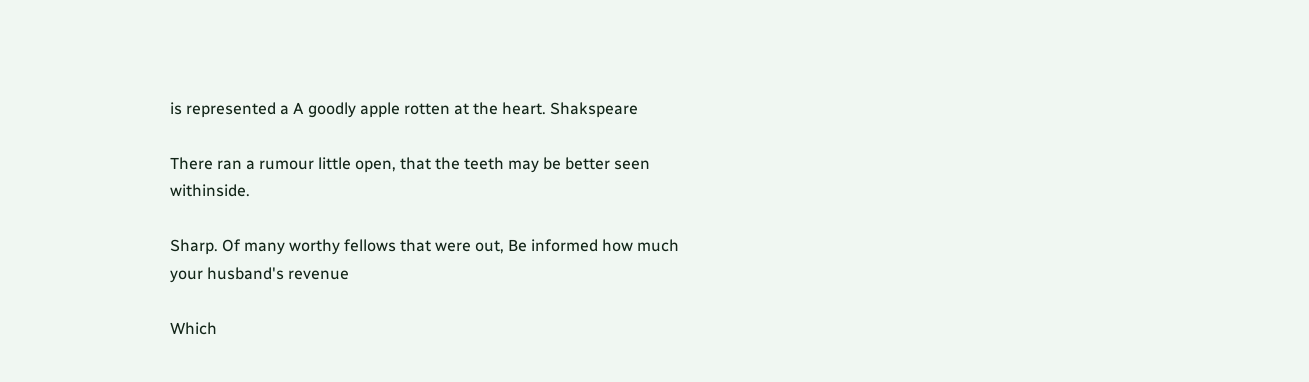is represented a A goodly apple rotten at the heart. Shakspeare

There ran a rumour little open, that the teeth may be better seen withinside.

Sharp. Of many worthy fellows that were out, Be informed how much your husband's revenue

Which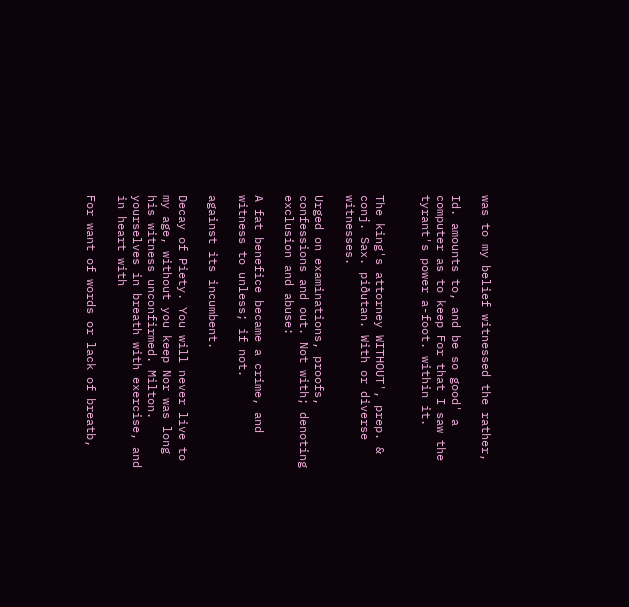was to my belief witnessed the rather,

Id. amounts to, and be so good' a computer as to keep For that I saw the tyrant's power a-foot. within it.


The king's attorney WITHOUT', prep. & conj. Sax. piðutan. With or diverse witnesses.

Urged on examinations, proofs, confessions and out. Not with; denoting exclusion and abuse:

A fat benefice became a crime, and witness to unless; if not.

against its incumbent.

Decay of Piety. You will never live to my age, without you keep Nor was long his witness unconfirmed. Milton. yourselves in breath with exercise, and in heart with

For want of words or lack of breatb,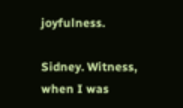joyfulness.

Sidney. Witness, when I was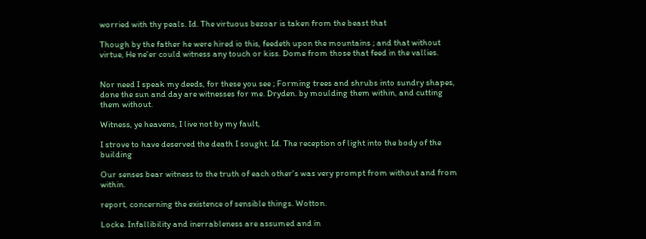worried with thy peals. Id. The virtuous bezoar is taken from the beast that

Though by the father he were hired io this, feedeth upon the mountains ; and that without virtue, He ne'er could witness any touch or kiss. Dome from those that feed in the vallies.


Nor need I speak my deeds, for these you see ; Forming trees and shrubs into sundry shapes, done the sun and day are witnesses for me. Dryden. by moulding them within, and cutting them without.

Witness, ye heavens, I live not by my fault,

I strove to have deserved the death I sought. Id. The reception of light into the body of the building

Our senses bear witness to the truth of each other's was very prompt from without and from within.

report, concerning the existence of sensible things. Wotton.

Locke. Infallibility and inerrableness are assumed and in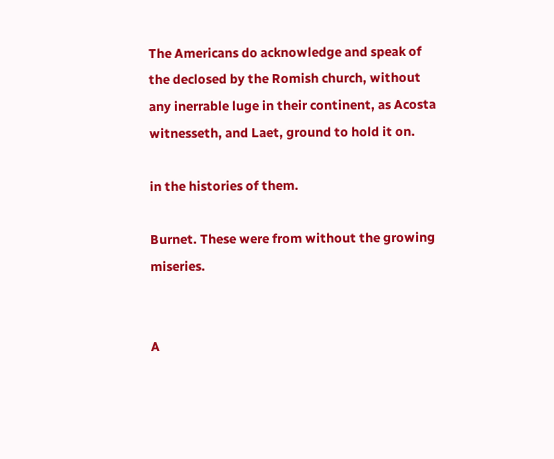The Americans do acknowledge and speak of the declosed by the Romish church, without any inerrable luge in their continent, as Acosta witnesseth, and Laet, ground to hold it on.

in the histories of them.

Burnet. These were from without the growing miseries.


A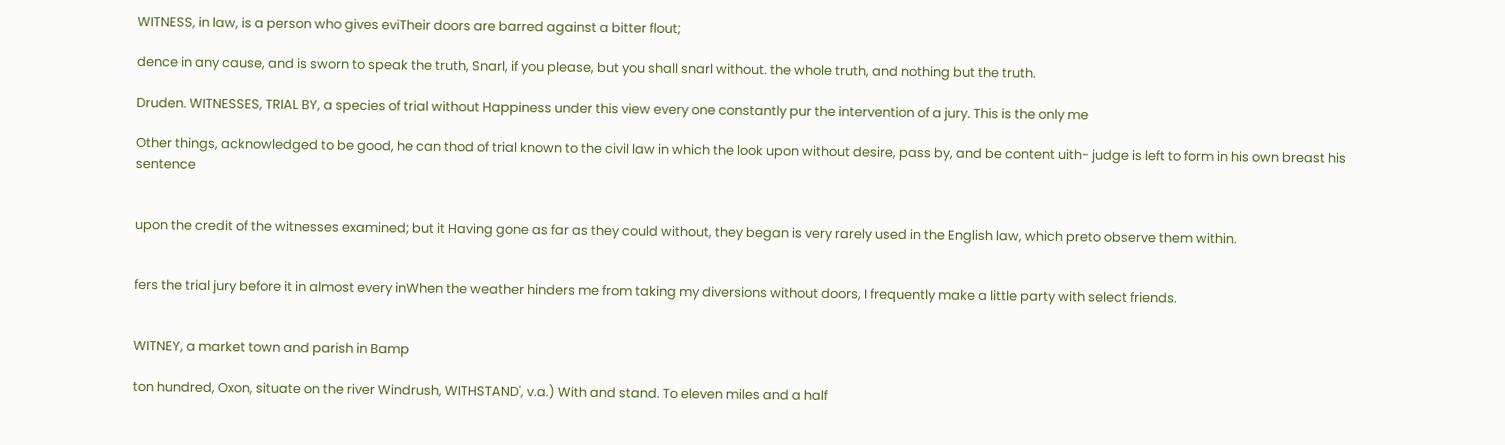WITNESS, in law, is a person who gives eviTheir doors are barred against a bitter flout;

dence in any cause, and is sworn to speak the truth, Snarl, if you please, but you shall snarl without. the whole truth, and nothing but the truth.

Druden. WITNESSES, TRIAL BY, a species of trial without Happiness under this view every one constantly pur the intervention of a jury. This is the only me

Other things, acknowledged to be good, he can thod of trial known to the civil law in which the look upon without desire, pass by, and be content uith- judge is left to form in his own breast his sentence


upon the credit of the witnesses examined; but it Having gone as far as they could without, they began is very rarely used in the English law, which preto observe them within.


fers the trial jury before it in almost every inWhen the weather hinders me from taking my diversions without doors, I frequently make a little party with select friends.


WITNEY, a market town and parish in Bamp

ton hundred, Oxon, situate on the river Windrush, WITHSTAND', v.a.) With and stand. To eleven miles and a half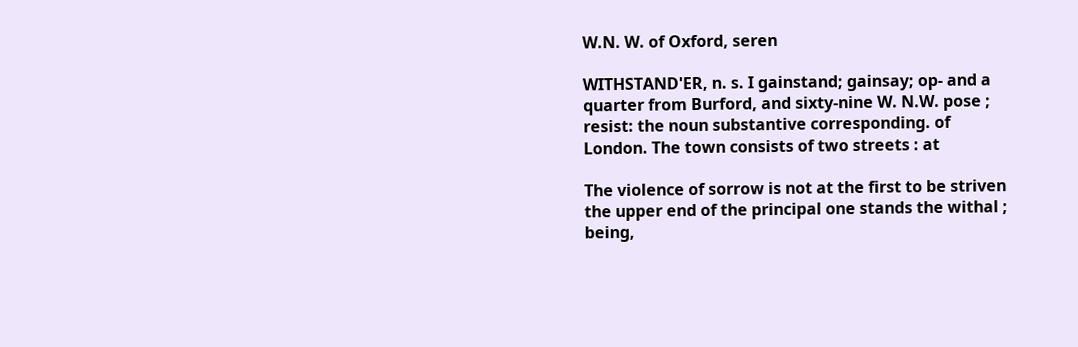W.N. W. of Oxford, seren

WITHSTAND'ER, n. s. I gainstand; gainsay; op- and a quarter from Burford, and sixty-nine W. N.W. pose ; resist: the noun substantive corresponding. of London. The town consists of two streets : at

The violence of sorrow is not at the first to be striven the upper end of the principal one stands the withal ; being,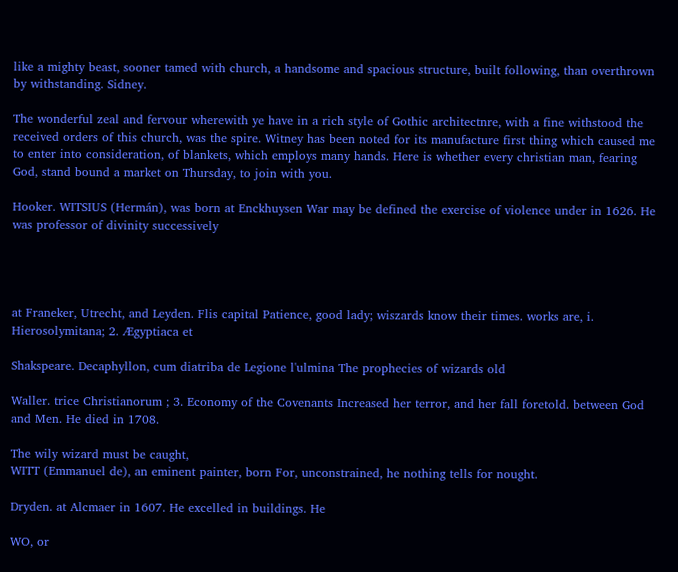like a mighty beast, sooner tamed with church, a handsome and spacious structure, built following, than overthrown by withstanding. Sidney.

The wonderful zeal and fervour wherewith ye have in a rich style of Gothic architectnre, with a fine withstood the received orders of this church, was the spire. Witney has been noted for its manufacture first thing which caused me to enter into consideration, of blankets, which employs many hands. Here is whether every christian man, fearing God, stand bound a market on Thursday, to join with you.

Hooker. WITSIUS (Hermán), was born at Enckhuysen War may be defined the exercise of violence under in 1626. He was professor of divinity successively




at Franeker, Utrecht, and Leyden. Flis capital Patience, good lady; wiszards know their times. works are, i. Hierosolymitana; 2. Ægyptiaca et

Shakspeare. Decaphyllon, cum diatriba de Legione l'ulmina The prophecies of wizards old

Waller. trice Christianorum ; 3. Economy of the Covenants Increased her terror, and her fall foretold. between God and Men. He died in 1708.

The wily wizard must be caught,
WITT (Emmanuel de), an eminent painter, born For, unconstrained, he nothing tells for nought.

Dryden. at Alcmaer in 1607. He excelled in buildings. He

WO, or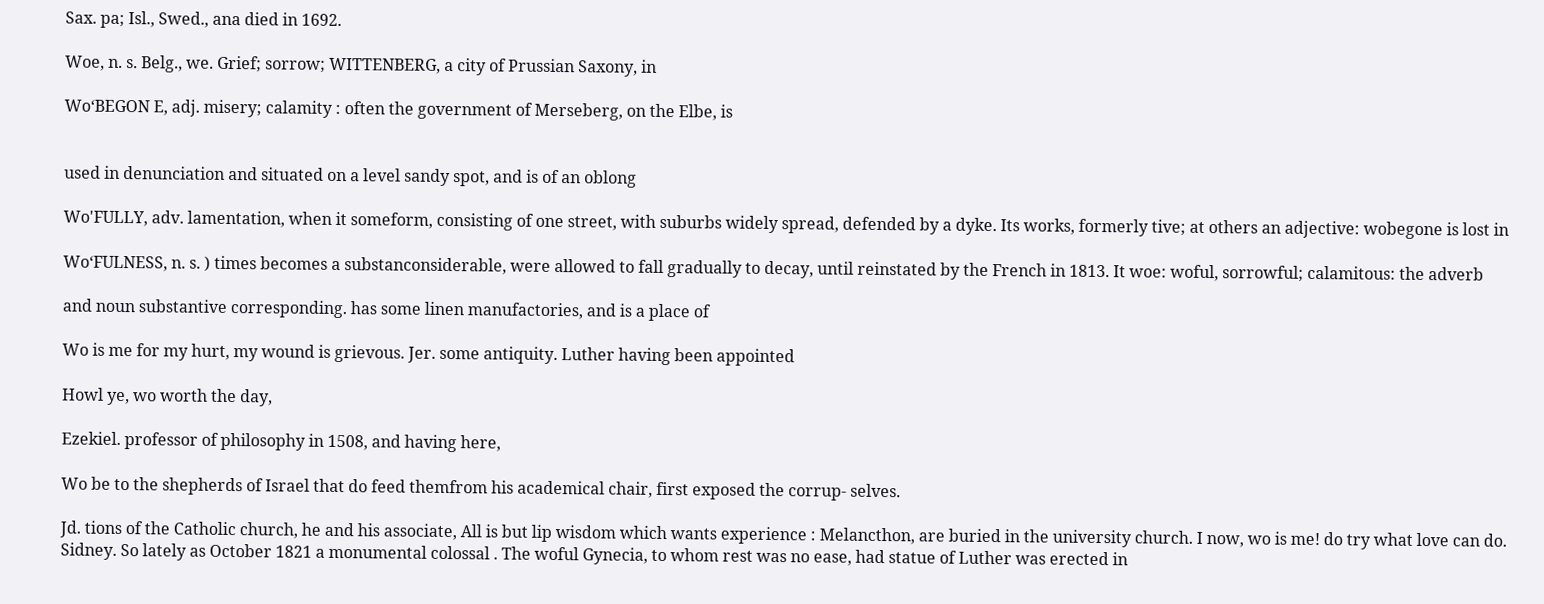Sax. pa; Isl., Swed., ana died in 1692.

Woe, n. s. Belg., we. Grief; sorrow; WITTENBERG, a city of Prussian Saxony, in

WoʻBEGON E, adj. misery; calamity : often the government of Merseberg, on the Elbe, is


used in denunciation and situated on a level sandy spot, and is of an oblong

Wo'FULLY, adv. lamentation, when it someform, consisting of one street, with suburbs widely spread, defended by a dyke. Its works, formerly tive; at others an adjective: wobegone is lost in

WoʻFULNESS, n. s. ) times becomes a substanconsiderable, were allowed to fall gradually to decay, until reinstated by the French in 1813. It woe: woful, sorrowful; calamitous: the adverb

and noun substantive corresponding. has some linen manufactories, and is a place of

Wo is me for my hurt, my wound is grievous. Jer. some antiquity. Luther having been appointed

Howl ye, wo worth the day,

Ezekiel. professor of philosophy in 1508, and having here,

Wo be to the shepherds of Israel that do feed themfrom his academical chair, first exposed the corrup- selves.

Jd. tions of the Catholic church, he and his associate, All is but lip wisdom which wants experience : Melancthon, are buried in the university church. I now, wo is me! do try what love can do. Sidney. So lately as October 1821 a monumental colossal . The woful Gynecia, to whom rest was no ease, had statue of Luther was erected in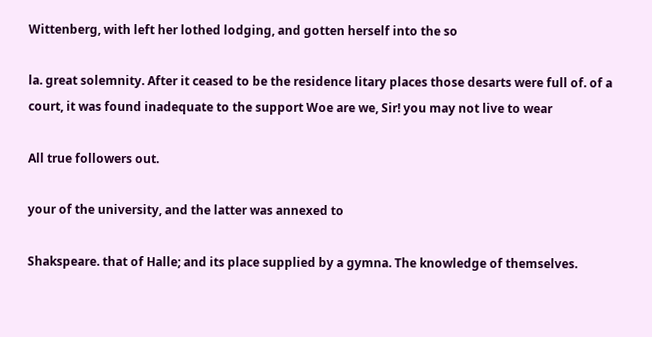Wittenberg, with left her lothed lodging, and gotten herself into the so

la. great solemnity. After it ceased to be the residence litary places those desarts were full of. of a court, it was found inadequate to the support Woe are we, Sir! you may not live to wear

All true followers out.

your of the university, and the latter was annexed to

Shakspeare. that of Halle; and its place supplied by a gymna. The knowledge of themselves.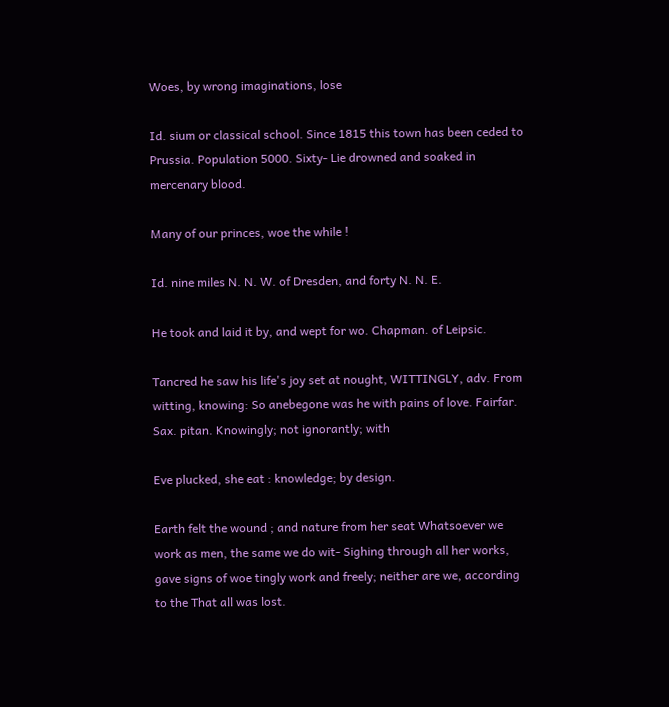Woes, by wrong imaginations, lose

Id. sium or classical school. Since 1815 this town has been ceded to Prussia. Population 5000. Sixty- Lie drowned and soaked in mercenary blood.

Many of our princes, woe the while !

Id. nine miles N. N. W. of Dresden, and forty N. N. E.

He took and laid it by, and wept for wo. Chapman. of Leipsic.

Tancred he saw his life's joy set at nought, WITTINGLY, adv. From witting, knowing: So anebegone was he with pains of love. Fairfar. Sax. pitan. Knowingly; not ignorantly; with

Eve plucked, she eat : knowledge; by design.

Earth felt the wound ; and nature from her seat Whatsoever we work as men, the same we do wit- Sighing through all her works, gave signs of woe tingly work and freely; neither are we, according to the That all was lost.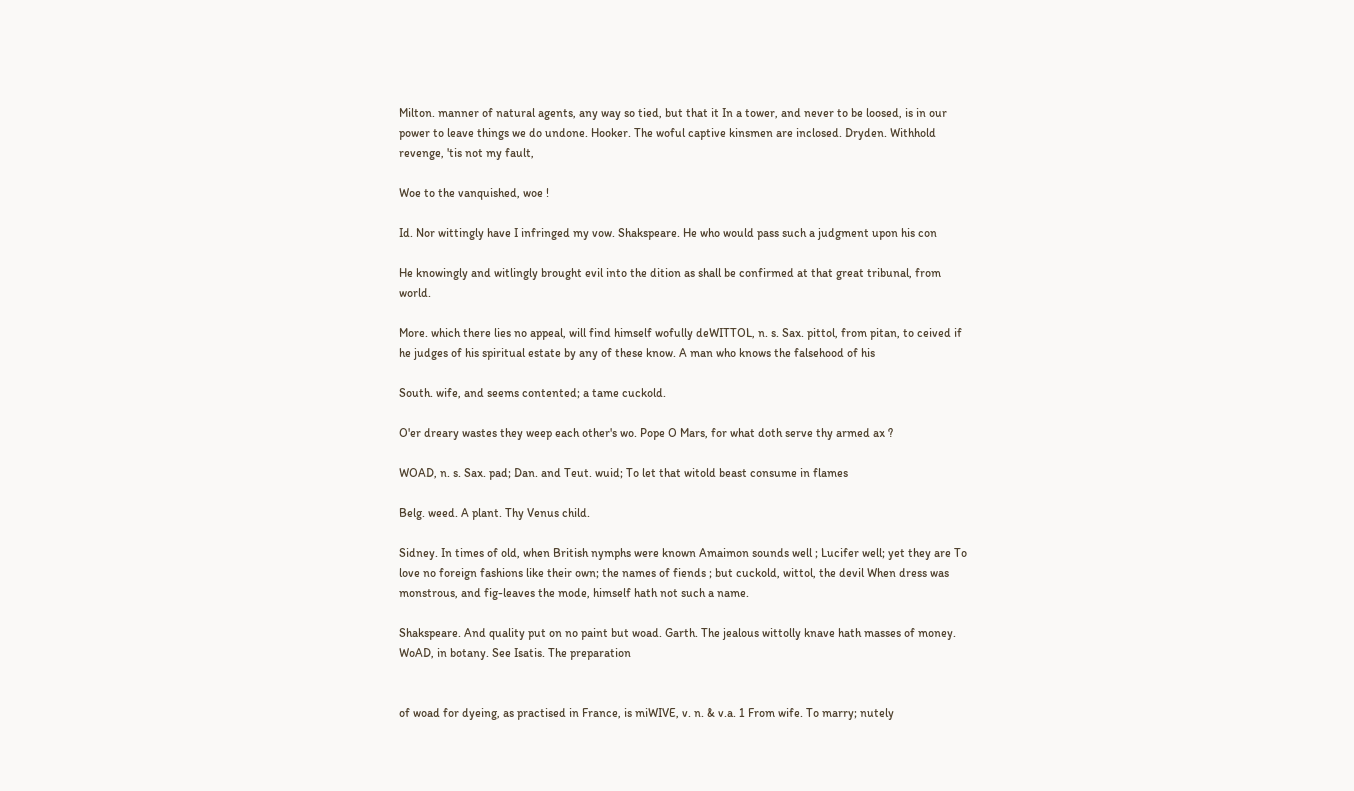Milton. manner of natural agents, any way so tied, but that it In a tower, and never to be loosed, is in our power to leave things we do undone. Hooker. The woful captive kinsmen are inclosed. Dryden. Withhold revenge, 'tis not my fault,

Woe to the vanquished, woe !

Id. Nor wittingly have I infringed my vow. Shakspeare. He who would pass such a judgment upon his con

He knowingly and witlingly brought evil into the dition as shall be confirmed at that great tribunal, from world.

More. which there lies no appeal, will find himself wofully deWITTOL, n. s. Sax. pittol, from pitan, to ceived if he judges of his spiritual estate by any of these know. A man who knows the falsehood of his

South. wife, and seems contented; a tame cuckold.

O'er dreary wastes they weep each other's wo. Pope O Mars, for what doth serve thy armed ax ?

WOAD, n. s. Sax. pad; Dan. and Teut. wuid; To let that witold beast consume in flames

Belg. weed. A plant. Thy Venus child.

Sidney. In times of old, when British nymphs were known Amaimon sounds well ; Lucifer well; yet they are To love no foreign fashions like their own; the names of fiends ; but cuckold, wittol, the devil When dress was monstrous, and fig-leaves the mode, himself hath not such a name.

Shakspeare. And quality put on no paint but woad. Garth. The jealous wittolly knave hath masses of money. WoAD, in botany. See Isatis. The preparation


of woad for dyeing, as practised in France, is miWIVE, v. n. & v.a. 1 From wife. To marry; nutely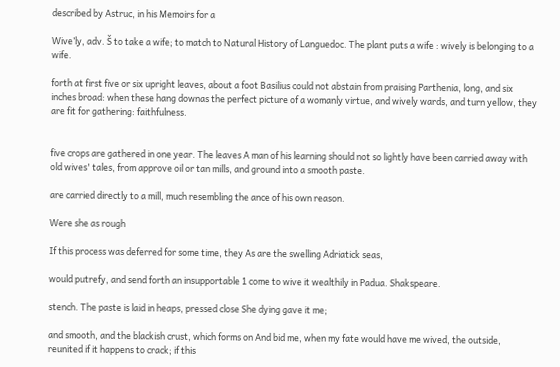described by Astruc, in his Memoirs for a

Wive’ly, adv. Š to take a wife; to match to Natural History of Languedoc. The plant puts a wife : wively is belonging to a wife.

forth at first five or six upright leaves, about a foot Basilius could not abstain from praising Parthenia, long, and six inches broad: when these hang downas the perfect picture of a womanly virtue, and wively wards, and turn yellow, they are fit for gathering: faithfulness.


five crops are gathered in one year. The leaves A man of his learning should not so lightly have been carried away with old wives' tales, from approve oil or tan mills, and ground into a smooth paste.

are carried directly to a mill, much resembling the ance of his own reason.

Were she as rough

If this process was deferred for some time, they As are the swelling Adriatick seas,

would putrefy, and send forth an insupportable 1 come to wive it wealthily in Padua. Shakspeare.

stench. The paste is laid in heaps, pressed close She dying gave it me;

and smooth, and the blackish crust, which forms on And bid me, when my fate would have me wived, the outside, reunited if it happens to crack; if this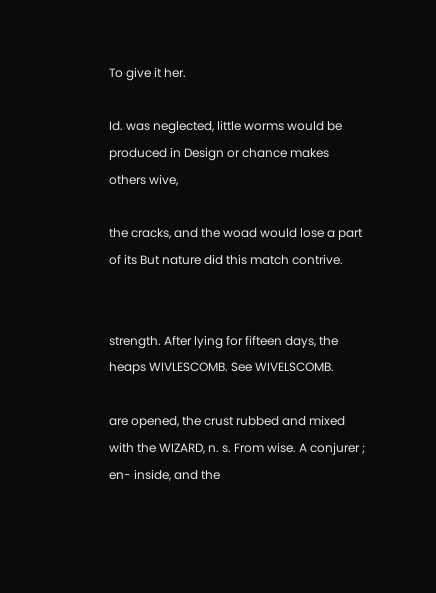To give it her.

Id. was neglected, little worms would be produced in Design or chance makes others wive,

the cracks, and the woad would lose a part of its But nature did this match contrive.


strength. After lying for fifteen days, the heaps WIVLESCOMB. See WIVELSCOMB.

are opened, the crust rubbed and mixed with the WIZARD, n. s. From wise. A conjurer ; en- inside, and the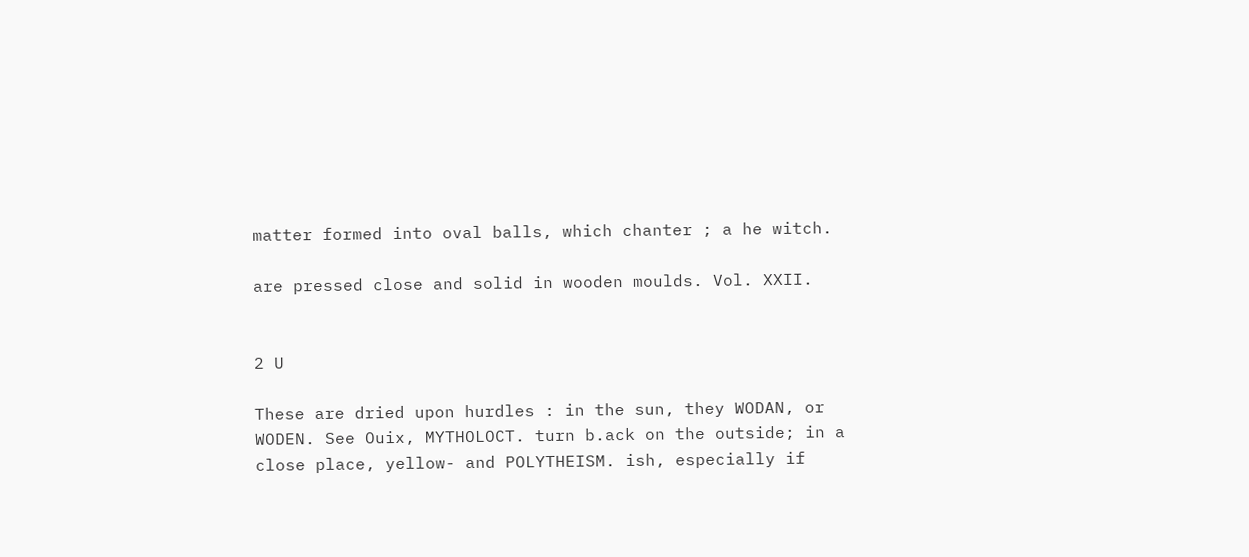matter formed into oval balls, which chanter ; a he witch.

are pressed close and solid in wooden moulds. Vol. XXII.


2 U

These are dried upon hurdles : in the sun, they WODAN, or WODEN. See Ouix, MYTHOLOCT. turn b.ack on the outside; in a close place, yellow- and POLYTHEISM. ish, especially if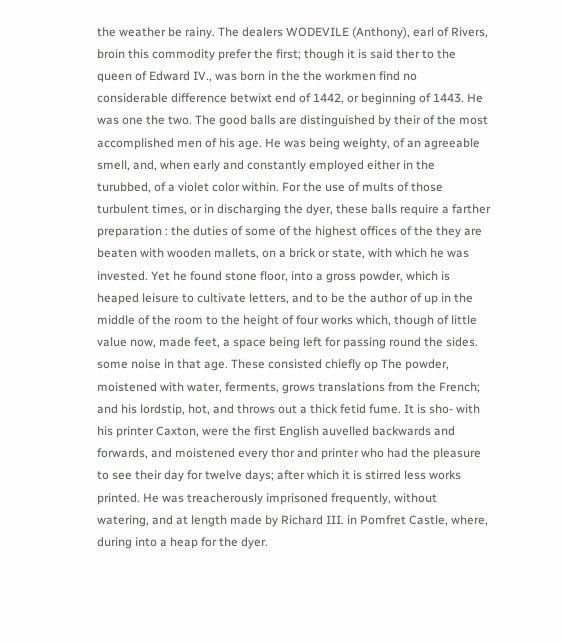the weather be rainy. The dealers WODEVILE (Anthony), earl of Rivers, broin this commodity prefer the first; though it is said ther to the queen of Edward IV., was born in the the workmen find no considerable difference betwixt end of 1442, or beginning of 1443. He was one the two. The good balls are distinguished by their of the most accomplished men of his age. He was being weighty, of an agreeable smell, and, when early and constantly employed either in the turubbed, of a violet color within. For the use of mults of those turbulent times, or in discharging the dyer, these balls require a farther preparation : the duties of some of the highest offices of the they are beaten with wooden mallets, on a brick or state, with which he was invested. Yet he found stone floor, into a gross powder, which is heaped leisure to cultivate letters, and to be the author of up in the middle of the room to the height of four works which, though of little value now, made feet, a space being left for passing round the sides. some noise in that age. These consisted chiefly op The powder, moistened with water, ferments, grows translations from the French; and his lordstip, hot, and throws out a thick fetid fume. It is sho- with his printer Caxton, were the first English auvelled backwards and forwards, and moistened every thor and printer who had the pleasure to see their day for twelve days; after which it is stirred less works printed. He was treacherously imprisoned frequently, without watering, and at length made by Richard III. in Pomfret Castle, where, during into a heap for the dyer.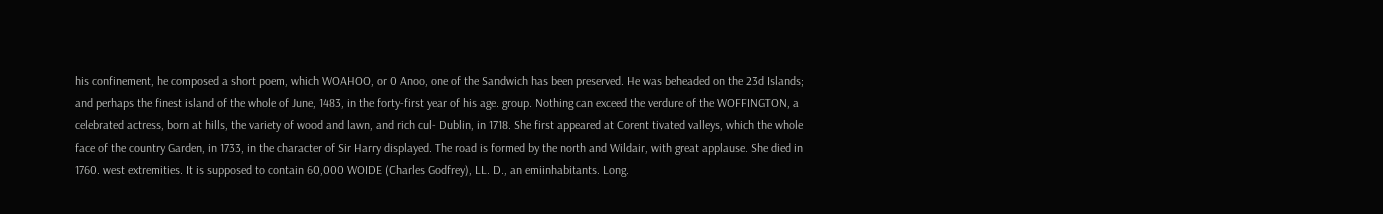his confinement, he composed a short poem, which WOAHOO, or 0 Anoo, one of the Sandwich has been preserved. He was beheaded on the 23d Islands; and perhaps the finest island of the whole of June, 1483, in the forty-first year of his age. group. Nothing can exceed the verdure of the WOFFINGTON, a celebrated actress, born at hills, the variety of wood and lawn, and rich cul- Dublin, in 1718. She first appeared at Corent tivated valleys, which the whole face of the country Garden, in 1733, in the character of Sir Harry displayed. The road is formed by the north and Wildair, with great applause. She died in 1760. west extremities. It is supposed to contain 60,000 WOIDE (Charles Godfrey), LL. D., an emiinhabitants. Long.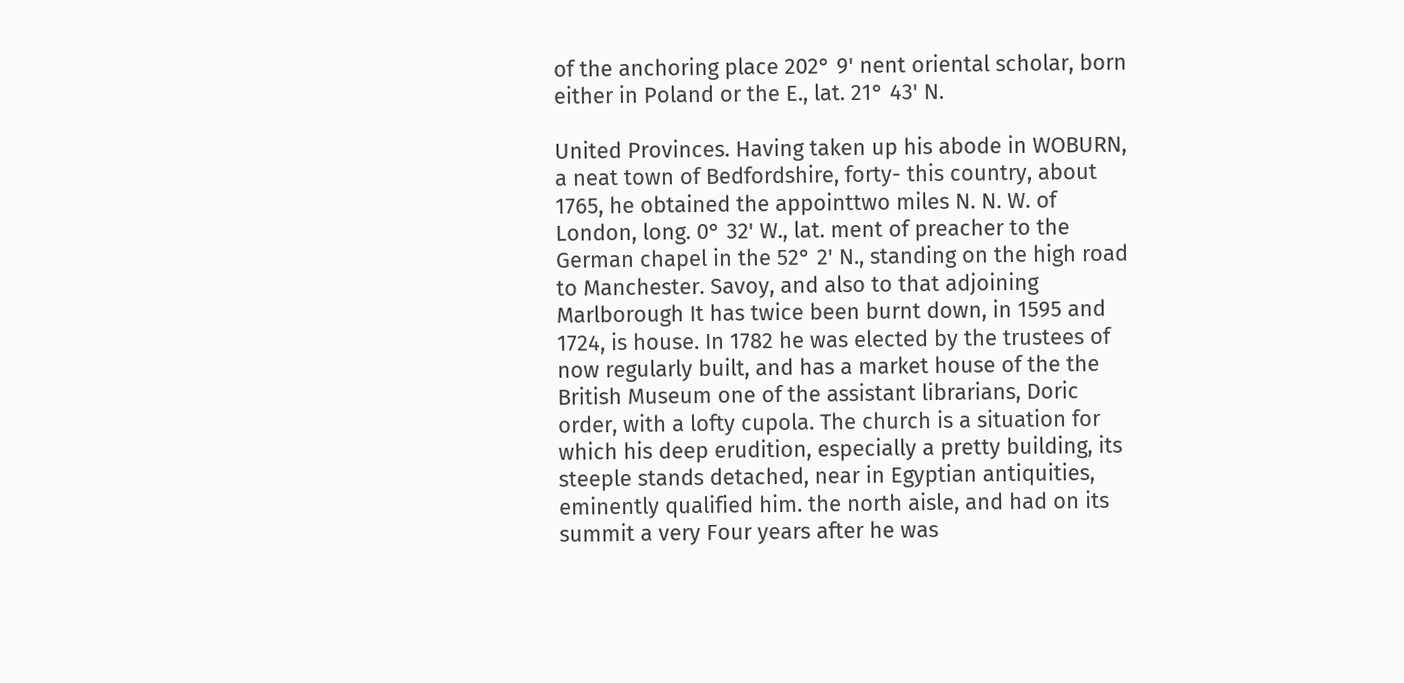of the anchoring place 202° 9' nent oriental scholar, born either in Poland or the E., lat. 21° 43' N.

United Provinces. Having taken up his abode in WOBURN, a neat town of Bedfordshire, forty- this country, about 1765, he obtained the appointtwo miles N. N. W. of London, long. 0° 32' W., lat. ment of preacher to the German chapel in the 52° 2' N., standing on the high road to Manchester. Savoy, and also to that adjoining Marlborough It has twice been burnt down, in 1595 and 1724, is house. In 1782 he was elected by the trustees of now regularly built, and has a market house of the the British Museum one of the assistant librarians, Doric order, with a lofty cupola. The church is a situation for which his deep erudition, especially a pretty building, its steeple stands detached, near in Egyptian antiquities, eminently qualified him. the north aisle, and had on its summit a very Four years after he was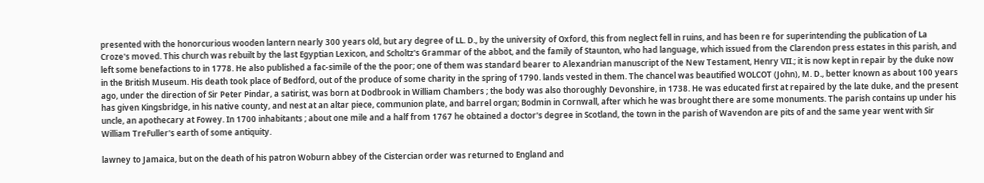presented with the honorcurious wooden lantern nearly 300 years old, but ary degree of LL. D., by the university of Oxford, this from neglect fell in ruins, and has been re for superintending the publication of La Croze's moved. This church was rebuilt by the last Egyptian Lexicon, and Scholtz's Grammar of the abbot, and the family of Staunton, who had language, which issued from the Clarendon press estates in this parish, and left some benefactions to in 1778. He also published a fac-simile of the the poor; one of them was standard bearer to Alexandrian manuscript of the New Testament, Henry VII.; it is now kept in repair by the duke now in the British Museum. His death took place of Bedford, out of the produce of some charity in the spring of 1790. lands vested in them. The chancel was beautified WOLCOT (John), M. D., better known as about 100 years ago, under the direction of Sir Peter Pindar, a satirist, was born at Dodbrook in William Chambers ; the body was also thoroughly Devonshire, in 1738. He was educated first at repaired by the late duke, and the present has given Kingsbridge, in his native county, and nest at an altar piece, communion plate, and barrel organ; Bodmin in Cornwall, after which he was brought there are some monuments. The parish contains up under his uncle, an apothecary at Fowey. In 1700 inhabitants ; about one mile and a half from 1767 he obtained a doctor's degree in Scotland, the town in the parish of Wavendon are pits of and the same year went with Sir William TreFuller's earth of some antiquity.

lawney to Jamaica, but on the death of his patron Woburn abbey of the Cistercian order was returned to England and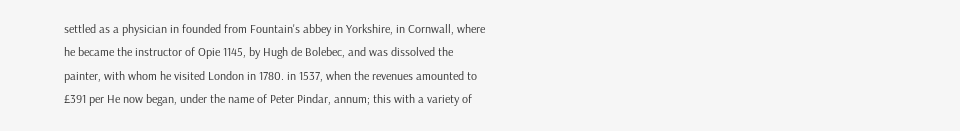settled as a physician in founded from Fountain's abbey in Yorkshire, in Cornwall, where he became the instructor of Opie 1145, by Hugh de Bolebec, and was dissolved the painter, with whom he visited London in 1780. in 1537, when the revenues amounted to £391 per He now began, under the name of Peter Pindar, annum; this with a variety of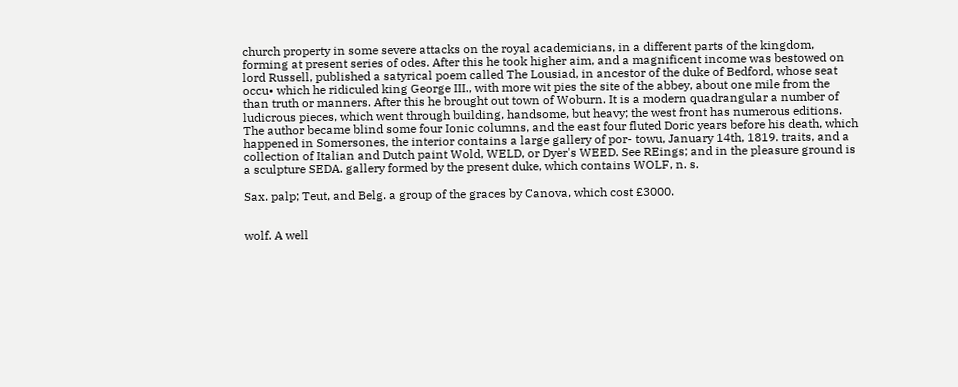church property in some severe attacks on the royal academicians, in a different parts of the kingdom, forming at present series of odes. After this he took higher aim, and a magnificent income was bestowed on lord Russell, published a satyrical poem called The Lousiad, in ancestor of the duke of Bedford, whose seat occu• which he ridiculed king George III., with more wit pies the site of the abbey, about one mile from the than truth or manners. After this he brought out town of Woburn. It is a modern quadrangular a number of ludicrous pieces, which went through building, handsome, but heavy; the west front has numerous editions. The author became blind some four Ionic columns, and the east four fluted Doric years before his death, which happened in Somersones, the interior contains a large gallery of por- towu, January 14th, 1819. traits, and a collection of Italian and Dutch paint Wold, WELD, or Dyer's WEED. See REings; and in the pleasure ground is a sculpture SEDA. gallery formed by the present duke, which contains WOLF, n. s.

Sax. palp; Teut, and Belg. a group of the graces by Canova, which cost £3000.


wolf. A well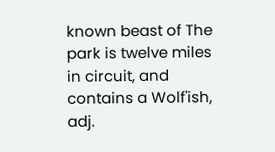known beast of The park is twelve miles in circuit, and contains a Wolf'ish, adj.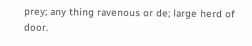prey; any thing ravenous or de; large herd of door.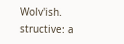Wolv'ish. structive: a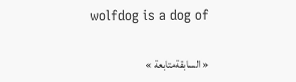wolfdog is a dog of

« السابقةمتابعة »